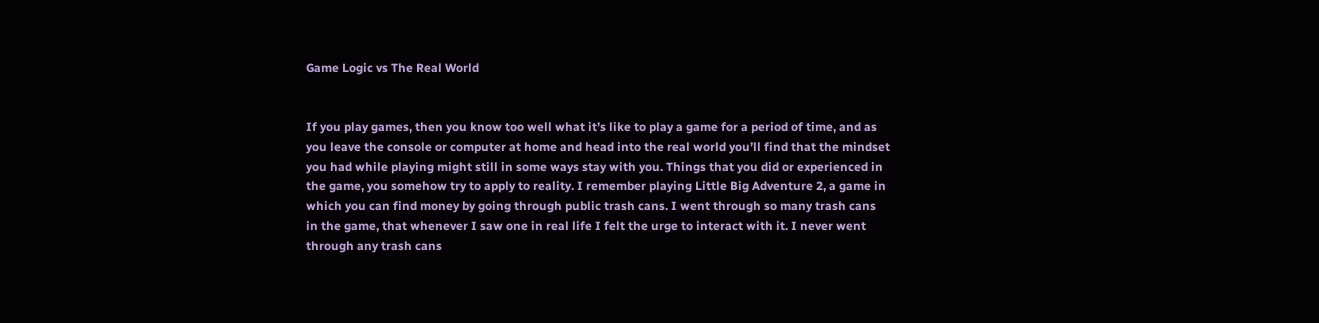Game Logic vs The Real World


If you play games, then you know too well what it’s like to play a game for a period of time, and as you leave the console or computer at home and head into the real world you’ll find that the mindset you had while playing might still in some ways stay with you. Things that you did or experienced in the game, you somehow try to apply to reality. I remember playing Little Big Adventure 2, a game in which you can find money by going through public trash cans. I went through so many trash cans in the game, that whenever I saw one in real life I felt the urge to interact with it. I never went through any trash cans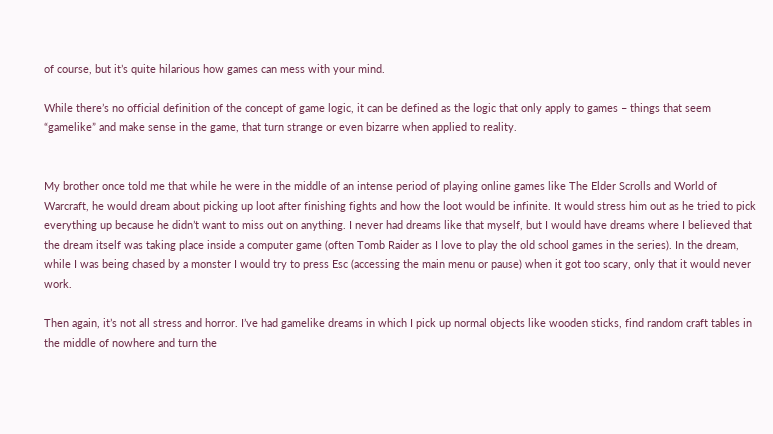of course, but it’s quite hilarious how games can mess with your mind.

While there’s no official definition of the concept of game logic, it can be defined as the logic that only apply to games – things that seem “gamelike” and make sense in the game, that turn strange or even bizarre when applied to reality.


My brother once told me that while he were in the middle of an intense period of playing online games like The Elder Scrolls and World of Warcraft, he would dream about picking up loot after finishing fights and how the loot would be infinite. It would stress him out as he tried to pick everything up because he didn’t want to miss out on anything. I never had dreams like that myself, but I would have dreams where I believed that the dream itself was taking place inside a computer game (often Tomb Raider as I love to play the old school games in the series). In the dream, while I was being chased by a monster I would try to press Esc (accessing the main menu or pause) when it got too scary, only that it would never work.

Then again, it’s not all stress and horror. I’ve had gamelike dreams in which I pick up normal objects like wooden sticks, find random craft tables in the middle of nowhere and turn the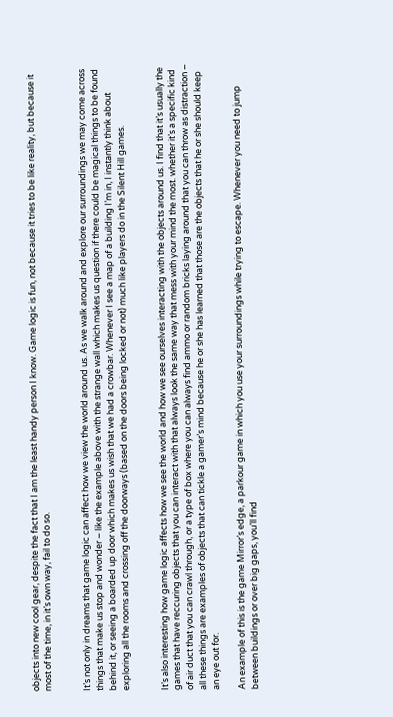objects into new cool gear, despite the fact that I am the least handy person I know. Game logic is fun, not because it tries to be like reality, but because it most of the time, in it’s own way, fail to do so.


It’s not only in dreams that game logic can affect how we view the world around us. As we walk around and explore our surroundings we may come across things that make us stop and wonder – like the example above with the strange wall which makes us question if there could be magical things to be found behind it, or seeing a boarded up door which makes us wish that we had a crowbar. Whenever I see a map of a building I’m in, I instantly think about exploring all the rooms and crossing off the doorways (based on the doors being locked or not) much like players do in the Silent Hill games.


It’s also interesting how game logic affects how we see the world and how we see ourselves interacting with the objects around us. I find that it’s usually the games that have reccuring objects that you can interact with that always look the same way that mess with your mind the most. whether it’s a specific kind of air duct that you can crawl through, or a type of box where you can always find ammo or random bricks laying around that you can throw as distraction – all these things are examples of objects that can tickle a gamer’s mind because he or she has learned that those are the objects that he or she should keep an eye out for.

An example of this is the game Mirror’s edge, a parkour game in which you use your surroundings while trying to escape. Whenever you need to jump between buildings or over big gaps, you’ll find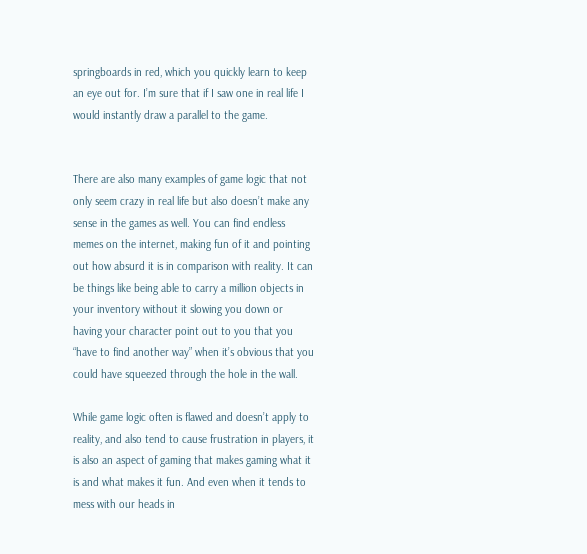springboards in red, which you quickly learn to keep an eye out for. I’m sure that if I saw one in real life I would instantly draw a parallel to the game.


There are also many examples of game logic that not only seem crazy in real life but also doesn’t make any sense in the games as well. You can find endless memes on the internet, making fun of it and pointing out how absurd it is in comparison with reality. It can be things like being able to carry a million objects in your inventory without it slowing you down or having your character point out to you that you “have to find another way” when it’s obvious that you could have squeezed through the hole in the wall.

While game logic often is flawed and doesn’t apply to reality, and also tend to cause frustration in players, it is also an aspect of gaming that makes gaming what it is and what makes it fun. And even when it tends to mess with our heads in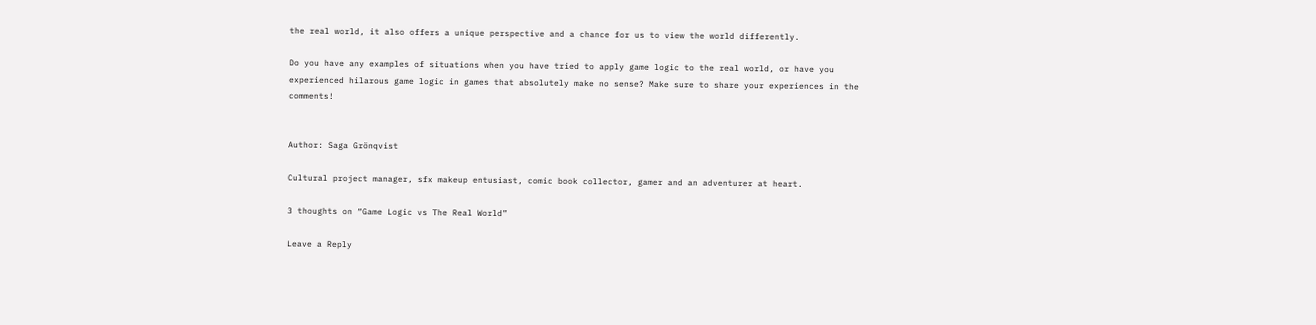the real world, it also offers a unique perspective and a chance for us to view the world differently.

Do you have any examples of situations when you have tried to apply game logic to the real world, or have you experienced hilarous game logic in games that absolutely make no sense? Make sure to share your experiences in the comments!


Author: Saga Grönqvist

Cultural project manager, sfx makeup entusiast, comic book collector, gamer and an adventurer at heart.

3 thoughts on “Game Logic vs The Real World”

Leave a Reply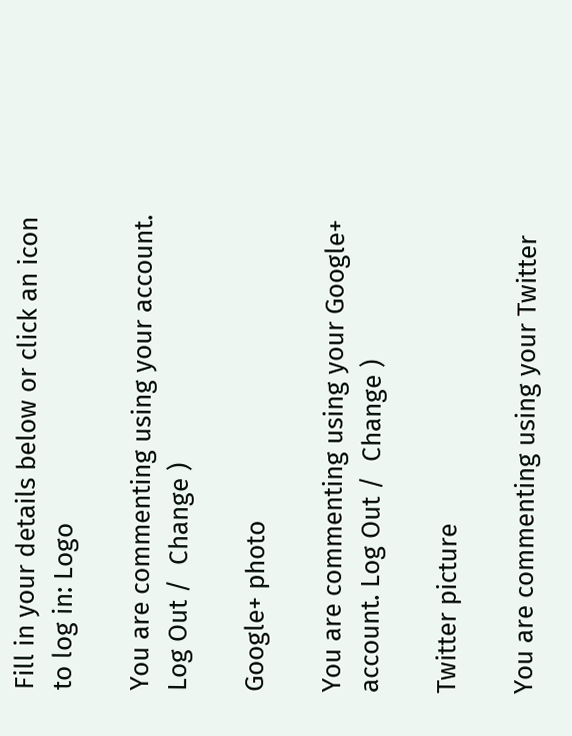Fill in your details below or click an icon to log in: Logo

You are commenting using your account. Log Out /  Change )

Google+ photo

You are commenting using your Google+ account. Log Out /  Change )

Twitter picture

You are commenting using your Twitter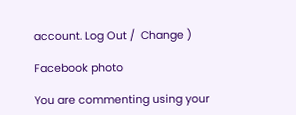account. Log Out /  Change )

Facebook photo

You are commenting using your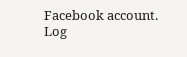Facebook account. Log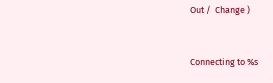Out /  Change )


Connecting to %s